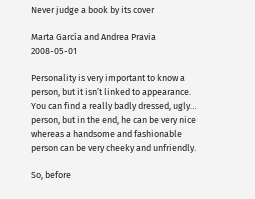Never judge a book by its cover

Marta García and Andrea Pravia 2008-05-01

Personality is very important to know a person, but it isn’t linked to appearance. You can find a really badly dressed, ugly… person, but in the end, he can be very nice whereas a handsome and fashionable person can be very cheeky and unfriendly.

So, before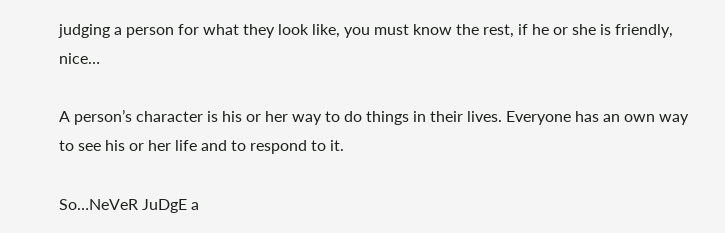judging a person for what they look like, you must know the rest, if he or she is friendly, nice…

A person’s character is his or her way to do things in their lives. Everyone has an own way to see his or her life and to respond to it.

So…NeVeR JuDgE a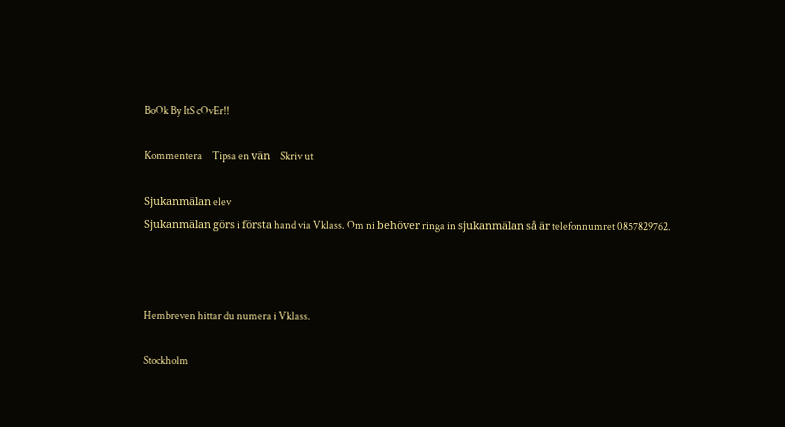BoOk By ItS cOvEr!!

Kommentera     Tipsa en vän     Skriv ut

Sjukanmälan elev
Sjukanmälan görs i första hand via Vklass. Om ni behöver ringa in sjukanmälan så är telefonnumret 0857829762.



Hembreven hittar du numera i Vklass.

Stockholm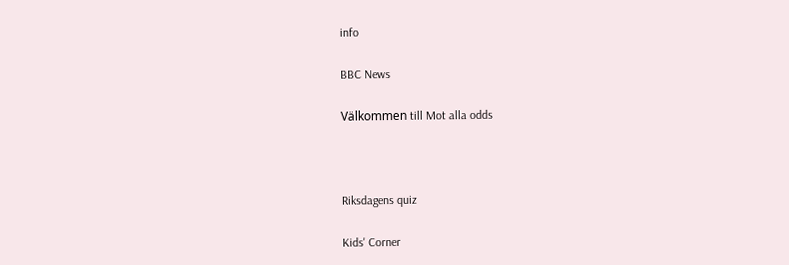info

BBC News

Välkommen till Mot alla odds



Riksdagens quiz

Kids' Corner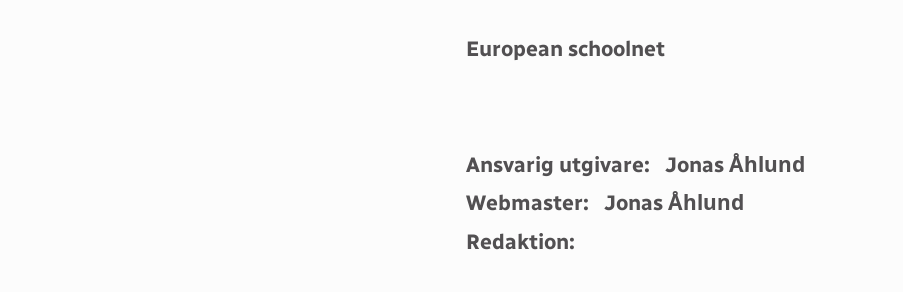European schoolnet


Ansvarig utgivare:   Jonas Åhlund
Webmaster:   Jonas Åhlund
Redaktion: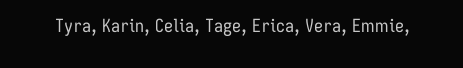Tyra, Karin, Celia, Tage, Erica, Vera, Emmie,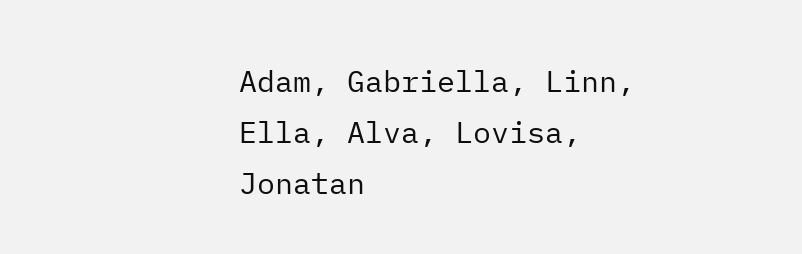Adam, Gabriella, Linn, Ella, Alva, Lovisa, Jonatan